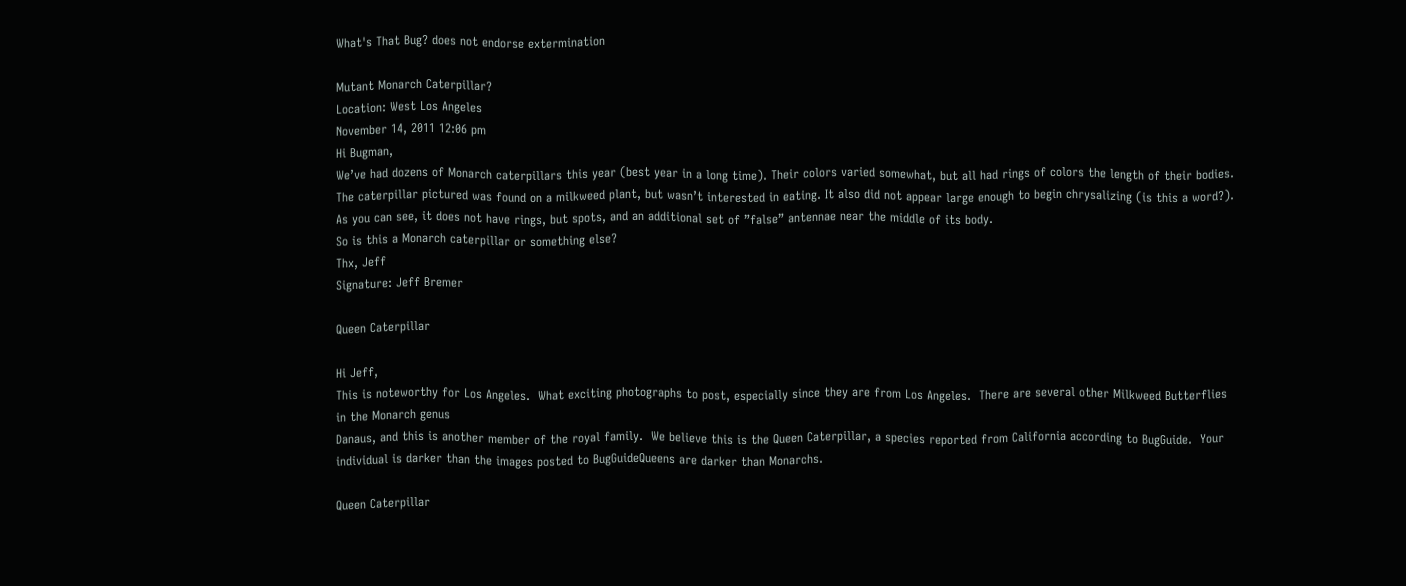What's That Bug? does not endorse extermination

Mutant Monarch Caterpillar?
Location: West Los Angeles
November 14, 2011 12:06 pm
Hi Bugman,
We’ve had dozens of Monarch caterpillars this year (best year in a long time). Their colors varied somewhat, but all had rings of colors the length of their bodies.
The caterpillar pictured was found on a milkweed plant, but wasn’t interested in eating. It also did not appear large enough to begin chrysalizing (is this a word?).
As you can see, it does not have rings, but spots, and an additional set of ”false” antennae near the middle of its body.
So is this a Monarch caterpillar or something else?
Thx, Jeff
Signature: Jeff Bremer

Queen Caterpillar

Hi Jeff,
This is noteworthy for Los Angeles.  What exciting photographs to post, especially since they are from Los Angeles.  There are several other Milkweed Butterflies in the Monarch genus
Danaus, and this is another member of the royal family.  We believe this is the Queen Caterpillar, a species reported from California according to BugGuide.  Your individual is darker than the images posted to BugGuideQueens are darker than Monarchs.

Queen Caterpillar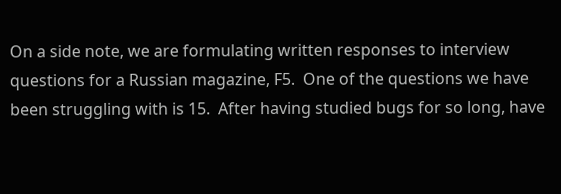On a side note, we are formulating written responses to interview questions for a Russian magazine, F5.  One of the questions we have been struggling with is 15.  After having studied bugs for so long, have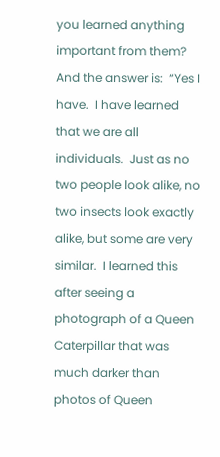you learned anything important from them?  And the answer is:  “Yes I have.  I have learned that we are all individuals.  Just as no two people look alike, no two insects look exactly alike, but some are very similar.  I learned this after seeing a photograph of a Queen Caterpillar that was much darker than photos of Queen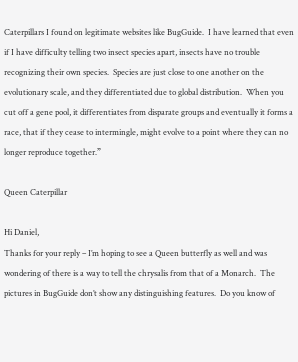Caterpillars I found on legitimate websites like BugGuide.  I have learned that even if I have difficulty telling two insect species apart, insects have no trouble recognizing their own species.  Species are just close to one another on the evolutionary scale, and they differentiated due to global distribution.  When you cut off a gene pool, it differentiates from disparate groups and eventually it forms a race, that if they cease to intermingle, might evolve to a point where they can no longer reproduce together.”

Queen Caterpillar

Hi Daniel,
Thanks for your reply – I’m hoping to see a Queen butterfly as well and was wondering of there is a way to tell the chrysalis from that of a Monarch.  The pictures in BugGuide don’t show any distinguishing features.  Do you know of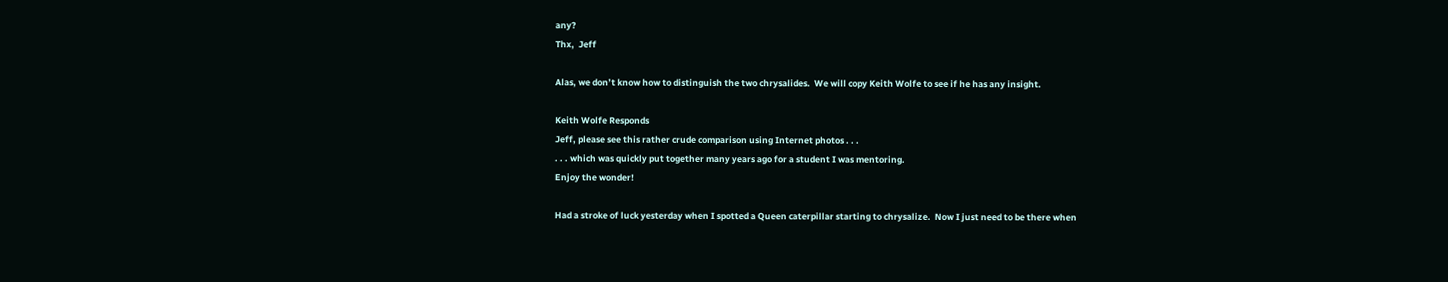any?
Thx,  Jeff

Alas, we don’t know how to distinguish the two chrysalides.  We will copy Keith Wolfe to see if he has any insight.

Keith Wolfe Responds
Jeff, please see this rather crude comparison using Internet photos . . .
. . . which was quickly put together many years ago for a student I was mentoring.
Enjoy the wonder!

Had a stroke of luck yesterday when I spotted a Queen caterpillar starting to chrysalize.  Now I just need to be there when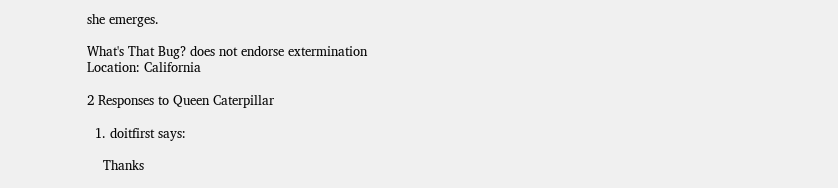she emerges.

What's That Bug? does not endorse extermination
Location: California

2 Responses to Queen Caterpillar

  1. doitfirst says:

    Thanks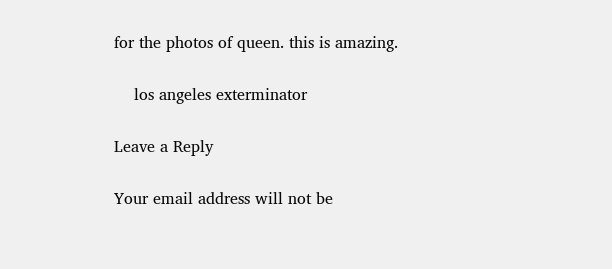for the photos of queen. this is amazing.

    los angeles exterminator

Leave a Reply

Your email address will not be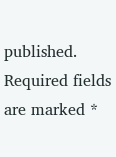published. Required fields are marked *